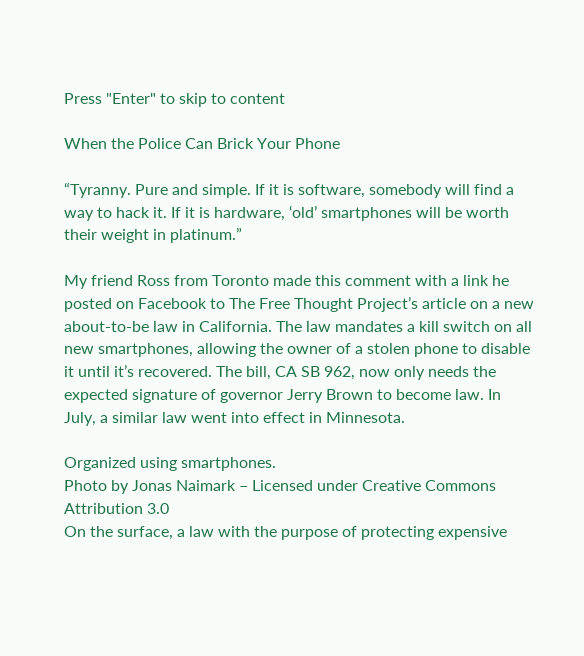Press "Enter" to skip to content

When the Police Can Brick Your Phone

“Tyranny. Pure and simple. If it is software, somebody will find a way to hack it. If it is hardware, ‘old’ smartphones will be worth their weight in platinum.”

My friend Ross from Toronto made this comment with a link he posted on Facebook to The Free Thought Project’s article on a new about-to-be law in California. The law mandates a kill switch on all new smartphones, allowing the owner of a stolen phone to disable it until it’s recovered. The bill, CA SB 962, now only needs the expected signature of governor Jerry Brown to become law. In July, a similar law went into effect in Minnesota.

Organized using smartphones.
Photo by Jonas Naimark – Licensed under Creative Commons Attribution 3.0
On the surface, a law with the purpose of protecting expensive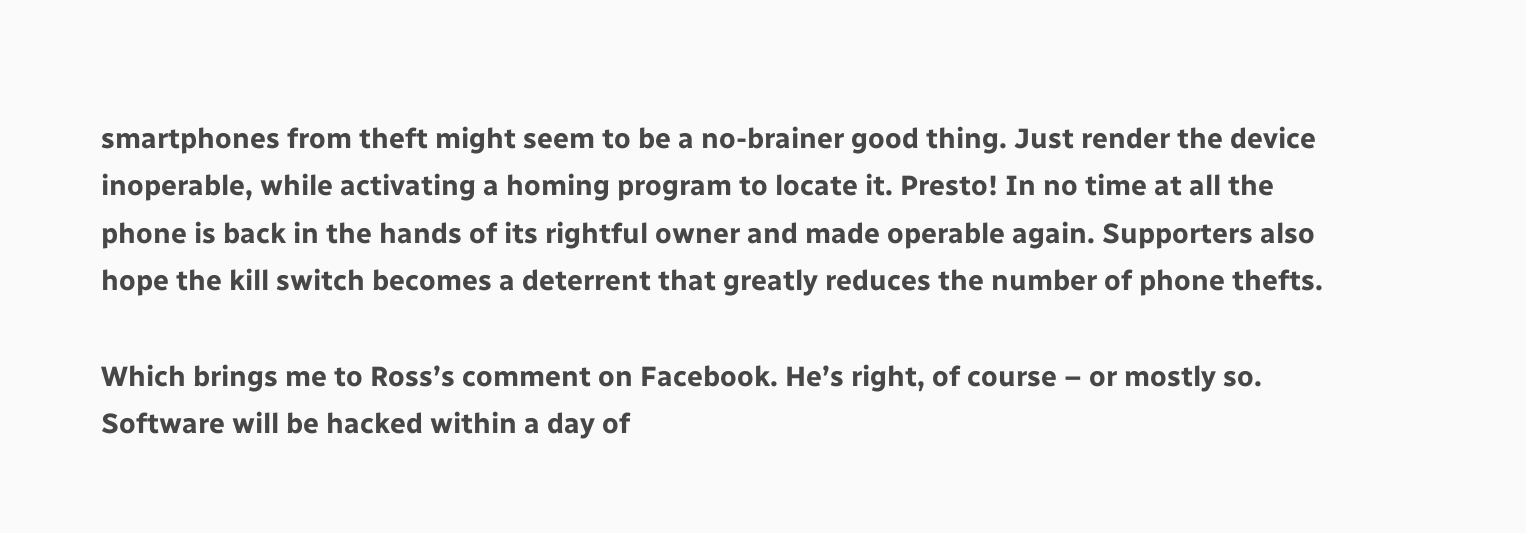smartphones from theft might seem to be a no-brainer good thing. Just render the device inoperable, while activating a homing program to locate it. Presto! In no time at all the phone is back in the hands of its rightful owner and made operable again. Supporters also hope the kill switch becomes a deterrent that greatly reduces the number of phone thefts.

Which brings me to Ross’s comment on Facebook. He’s right, of course – or mostly so. Software will be hacked within a day of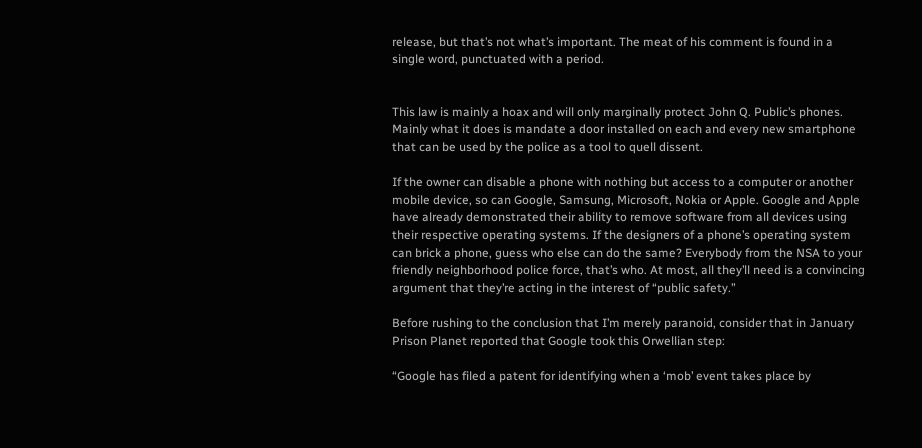release, but that’s not what’s important. The meat of his comment is found in a single word, punctuated with a period.


This law is mainly a hoax and will only marginally protect John Q. Public’s phones. Mainly what it does is mandate a door installed on each and every new smartphone that can be used by the police as a tool to quell dissent.

If the owner can disable a phone with nothing but access to a computer or another mobile device, so can Google, Samsung, Microsoft, Nokia or Apple. Google and Apple have already demonstrated their ability to remove software from all devices using their respective operating systems. If the designers of a phone’s operating system can brick a phone, guess who else can do the same? Everybody from the NSA to your friendly neighborhood police force, that’s who. At most, all they’ll need is a convincing argument that they’re acting in the interest of “public safety.”

Before rushing to the conclusion that I’m merely paranoid, consider that in January Prison Planet reported that Google took this Orwellian step:

“Google has filed a patent for identifying when a ‘mob’ event takes place by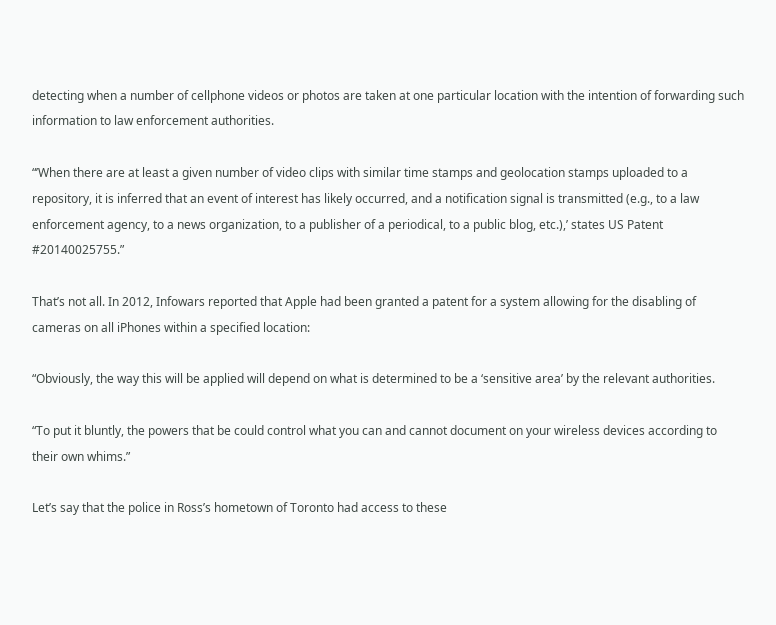detecting when a number of cellphone videos or photos are taken at one particular location with the intention of forwarding such information to law enforcement authorities.

“’When there are at least a given number of video clips with similar time stamps and geolocation stamps uploaded to a repository, it is inferred that an event of interest has likely occurred, and a notification signal is transmitted (e.g., to a law enforcement agency, to a news organization, to a publisher of a periodical, to a public blog, etc.),’ states US Patent #20140025755.”

That’s not all. In 2012, Infowars reported that Apple had been granted a patent for a system allowing for the disabling of cameras on all iPhones within a specified location:

“Obviously, the way this will be applied will depend on what is determined to be a ‘sensitive area’ by the relevant authorities.

“To put it bluntly, the powers that be could control what you can and cannot document on your wireless devices according to their own whims.”

Let’s say that the police in Ross’s hometown of Toronto had access to these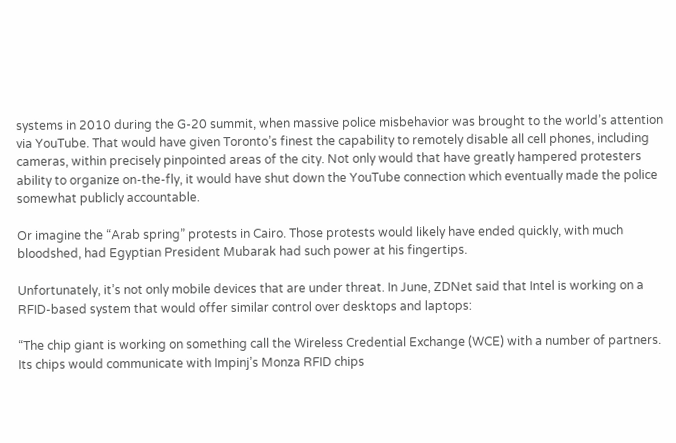systems in 2010 during the G-20 summit, when massive police misbehavior was brought to the world’s attention via YouTube. That would have given Toronto’s finest the capability to remotely disable all cell phones, including cameras, within precisely pinpointed areas of the city. Not only would that have greatly hampered protesters ability to organize on-the-fly, it would have shut down the YouTube connection which eventually made the police somewhat publicly accountable.

Or imagine the “Arab spring” protests in Cairo. Those protests would likely have ended quickly, with much bloodshed, had Egyptian President Mubarak had such power at his fingertips.

Unfortunately, it’s not only mobile devices that are under threat. In June, ZDNet said that Intel is working on a RFID-based system that would offer similar control over desktops and laptops:

“The chip giant is working on something call the Wireless Credential Exchange (WCE) with a number of partners. Its chips would communicate with Impinj’s Monza RFID chips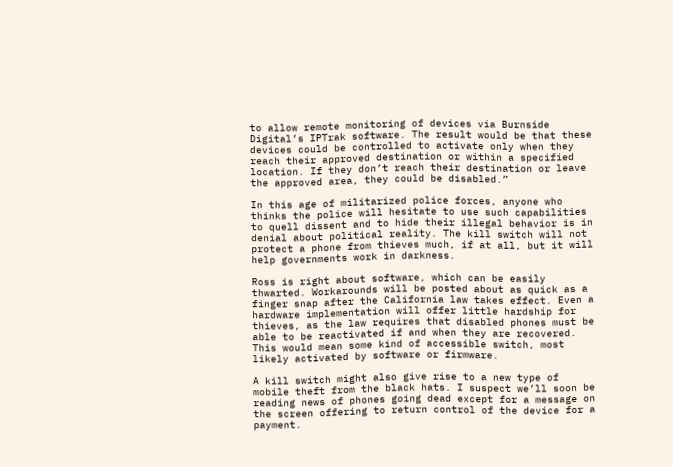to allow remote monitoring of devices via Burnside Digital’s IPTrak software. The result would be that these devices could be controlled to activate only when they reach their approved destination or within a specified location. If they don’t reach their destination or leave the approved area, they could be disabled.”

In this age of militarized police forces, anyone who thinks the police will hesitate to use such capabilities to quell dissent and to hide their illegal behavior is in denial about political reality. The kill switch will not protect a phone from thieves much, if at all, but it will help governments work in darkness.

Ross is right about software, which can be easily thwarted. Workarounds will be posted about as quick as a finger snap after the California law takes effect. Even a hardware implementation will offer little hardship for thieves, as the law requires that disabled phones must be able to be reactivated if and when they are recovered. This would mean some kind of accessible switch, most likely activated by software or firmware.

A kill switch might also give rise to a new type of mobile theft from the black hats. I suspect we’ll soon be reading news of phones going dead except for a message on the screen offering to return control of the device for a payment.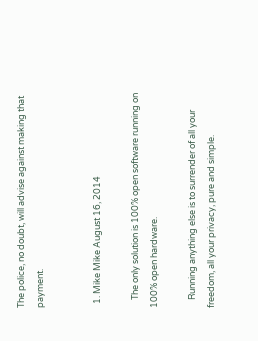The police, no doubt, will advise against making that payment.


  1. Mike Mike August 16, 2014

    The only solution is 100% open software running on 100% open hardware.

    Running anything else is to surrender of all your freedom, all your privacy, pure and simple.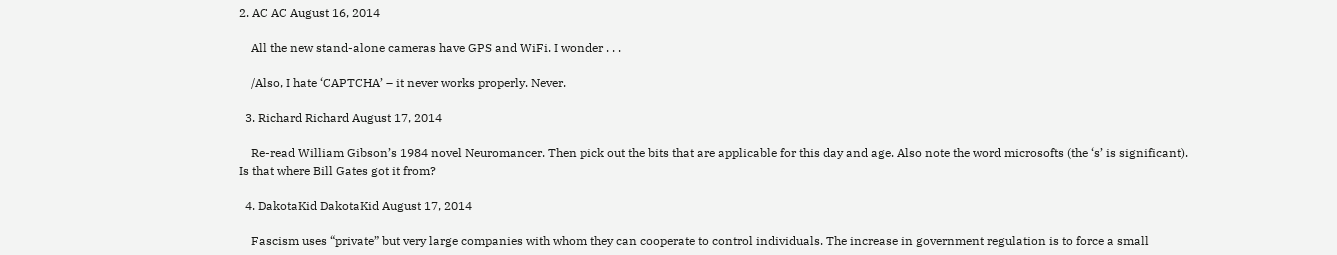2. AC AC August 16, 2014

    All the new stand-alone cameras have GPS and WiFi. I wonder . . .

    /Also, I hate ‘CAPTCHA’ – it never works properly. Never.

  3. Richard Richard August 17, 2014

    Re-read William Gibson’s 1984 novel Neuromancer. Then pick out the bits that are applicable for this day and age. Also note the word microsofts (the ‘s’ is significant). Is that where Bill Gates got it from?

  4. DakotaKid DakotaKid August 17, 2014

    Fascism uses “private” but very large companies with whom they can cooperate to control individuals. The increase in government regulation is to force a small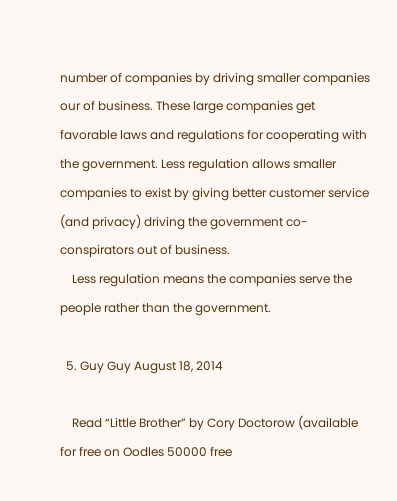number of companies by driving smaller companies our of business. These large companies get favorable laws and regulations for cooperating with the government. Less regulation allows smaller companies to exist by giving better customer service (and privacy) driving the government co-conspirators out of business.
    Less regulation means the companies serve the people rather than the government.

  5. Guy Guy August 18, 2014

    Read “Little Brother” by Cory Doctorow (available for free on Oodles 50000 free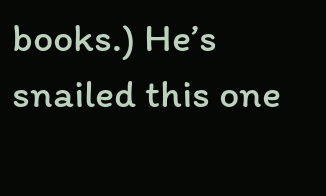books.) He’s snailed this one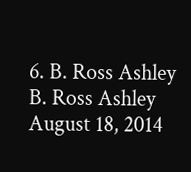6. B. Ross Ashley B. Ross Ashley August 18, 2014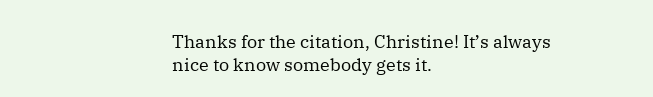Thanks for the citation, Christine! It’s always nice to know somebody gets it.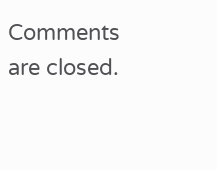Comments are closed.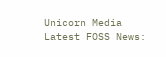Unicorn Media
Latest FOSS News: